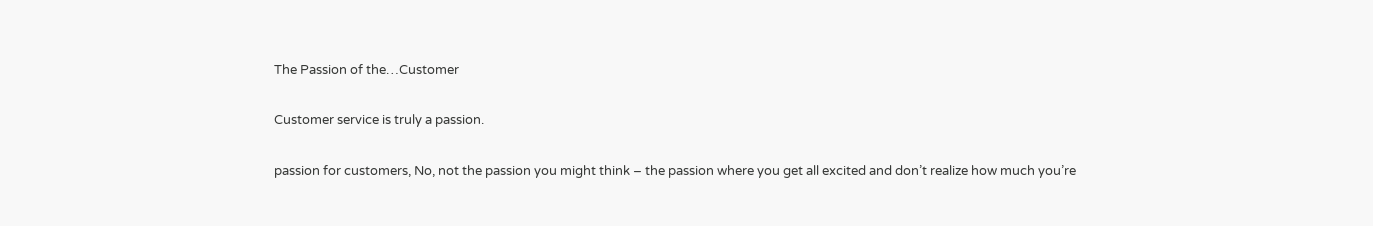The Passion of the…Customer

Customer service is truly a passion.

passion for customers, No, not the passion you might think – the passion where you get all excited and don’t realize how much you’re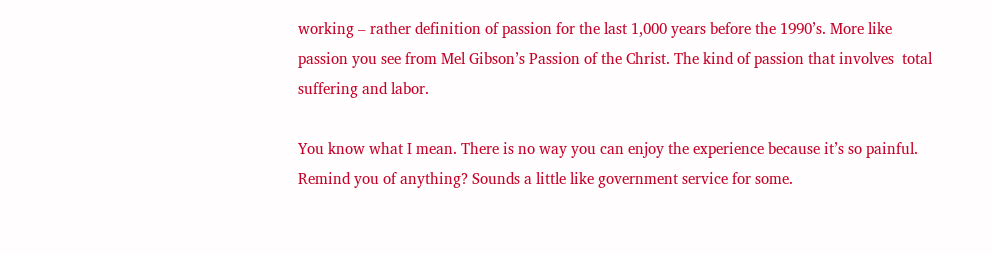working – rather definition of passion for the last 1,000 years before the 1990’s. More like passion you see from Mel Gibson’s Passion of the Christ. The kind of passion that involves  total suffering and labor.

You know what I mean. There is no way you can enjoy the experience because it’s so painful. Remind you of anything? Sounds a little like government service for some.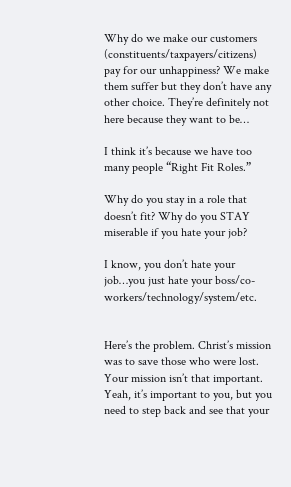Why do we make our customers (constituents/taxpayers/citizens) pay for our unhappiness? We make them suffer but they don’t have any other choice. They’re definitely not here because they want to be…

I think it’s because we have too many people “Right Fit Roles.”

Why do you stay in a role that doesn’t fit? Why do you STAY miserable if you hate your job?

I know, you don’t hate your job…you just hate your boss/co-workers/technology/system/etc.


Here’s the problem. Christ’s mission was to save those who were lost. Your mission isn’t that important. Yeah, it’s important to you, but you need to step back and see that your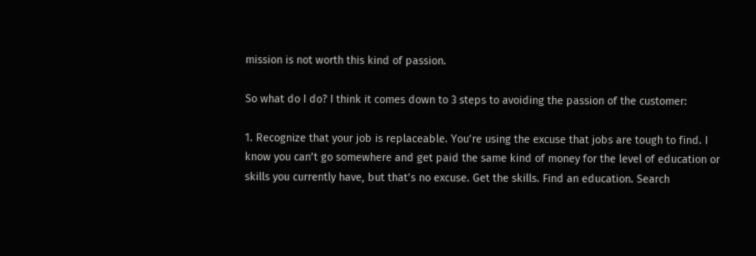mission is not worth this kind of passion.

So what do I do? I think it comes down to 3 steps to avoiding the passion of the customer:

1. Recognize that your job is replaceable. You’re using the excuse that jobs are tough to find. I know you can’t go somewhere and get paid the same kind of money for the level of education or skills you currently have, but that’s no excuse. Get the skills. Find an education. Search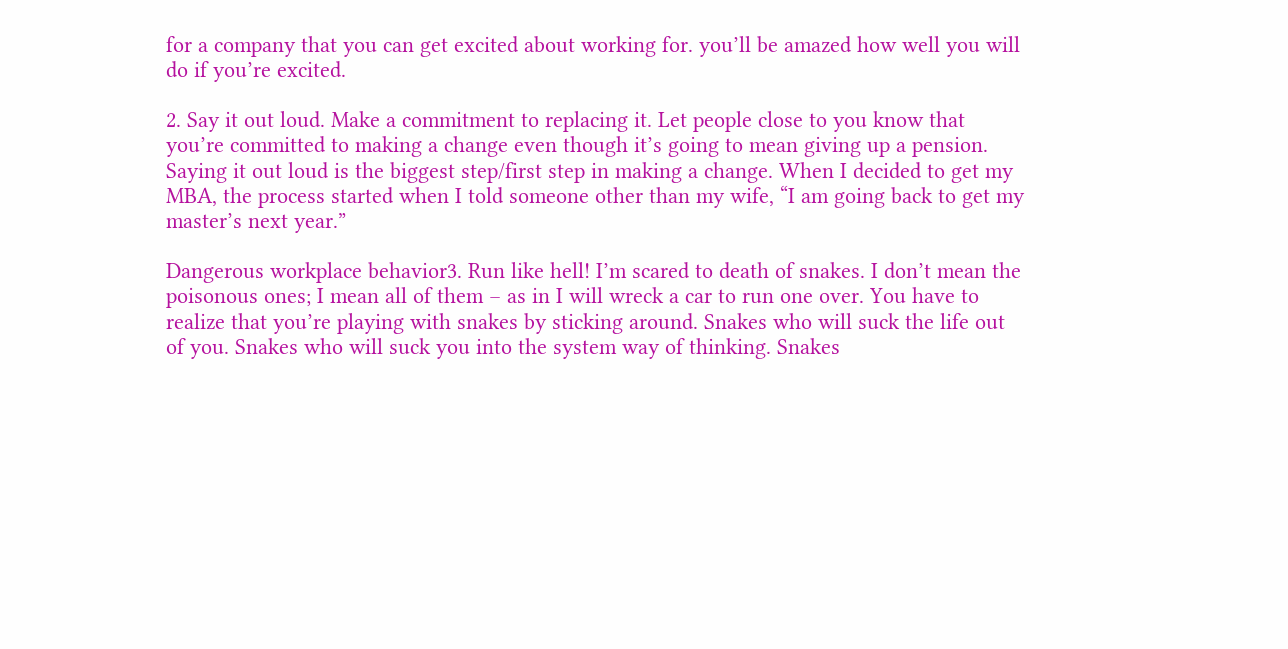for a company that you can get excited about working for. you’ll be amazed how well you will do if you’re excited.

2. Say it out loud. Make a commitment to replacing it. Let people close to you know that you’re committed to making a change even though it’s going to mean giving up a pension. Saying it out loud is the biggest step/first step in making a change. When I decided to get my MBA, the process started when I told someone other than my wife, “I am going back to get my master’s next year.”

Dangerous workplace behavior3. Run like hell! I’m scared to death of snakes. I don’t mean the poisonous ones; I mean all of them – as in I will wreck a car to run one over. You have to realize that you’re playing with snakes by sticking around. Snakes who will suck the life out of you. Snakes who will suck you into the system way of thinking. Snakes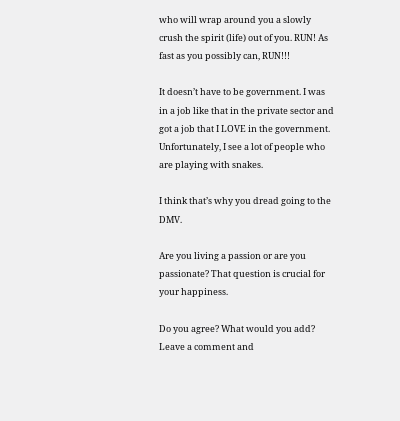who will wrap around you a slowly crush the spirit (life) out of you. RUN! As fast as you possibly can, RUN!!!

It doesn’t have to be government. I was in a job like that in the private sector and got a job that I LOVE in the government. Unfortunately, I see a lot of people who are playing with snakes.

I think that’s why you dread going to the DMV.

Are you living a passion or are you passionate? That question is crucial for your happiness.

Do you agree? What would you add? Leave a comment and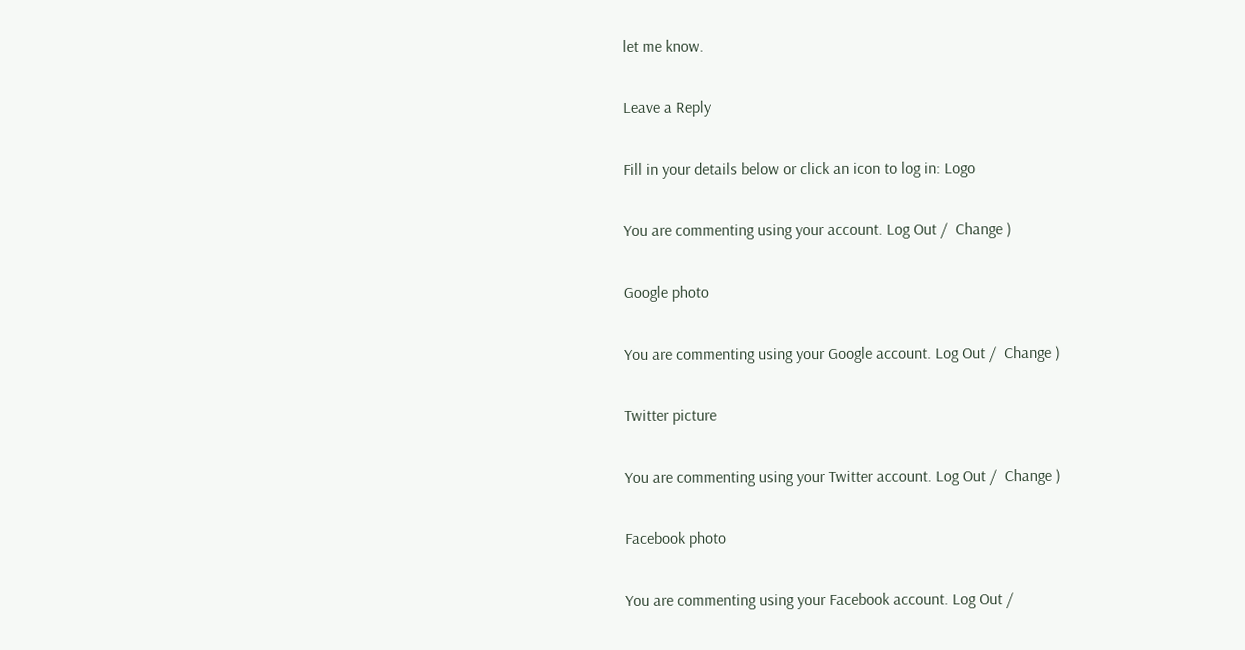let me know.

Leave a Reply

Fill in your details below or click an icon to log in: Logo

You are commenting using your account. Log Out /  Change )

Google photo

You are commenting using your Google account. Log Out /  Change )

Twitter picture

You are commenting using your Twitter account. Log Out /  Change )

Facebook photo

You are commenting using your Facebook account. Log Out /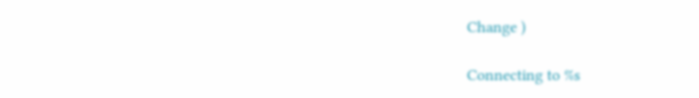Change )

Connecting to %s